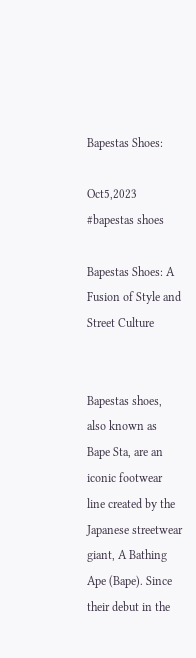Bapestas Shoes:

Oct5,2023 #bapestas shoes

Bapestas Shoes: A Fusion of Style and Street Culture


Bapestas shoes, also known as Bape Sta, are an iconic footwear line created by the Japanese streetwear giant, A Bathing Ape (Bape). Since their debut in the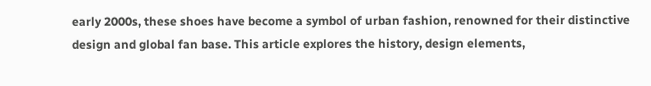early 2000s, these shoes have become a symbol of urban fashion, renowned for their distinctive design and global fan base. This article explores the history, design elements,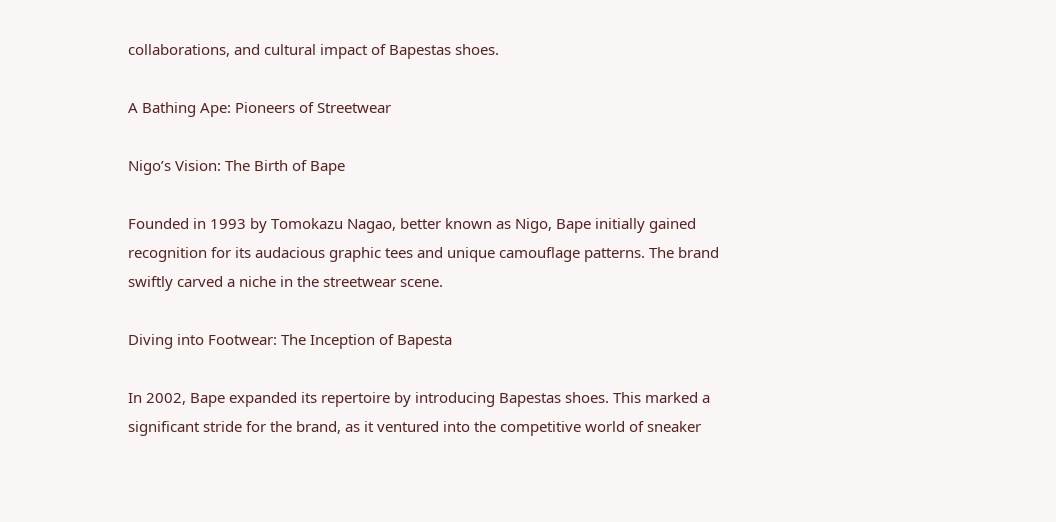collaborations, and cultural impact of Bapestas shoes.

A Bathing Ape: Pioneers of Streetwear

Nigo’s Vision: The Birth of Bape

Founded in 1993 by Tomokazu Nagao, better known as Nigo, Bape initially gained recognition for its audacious graphic tees and unique camouflage patterns. The brand swiftly carved a niche in the streetwear scene.

Diving into Footwear: The Inception of Bapesta

In 2002, Bape expanded its repertoire by introducing Bapestas shoes. This marked a significant stride for the brand, as it ventured into the competitive world of sneaker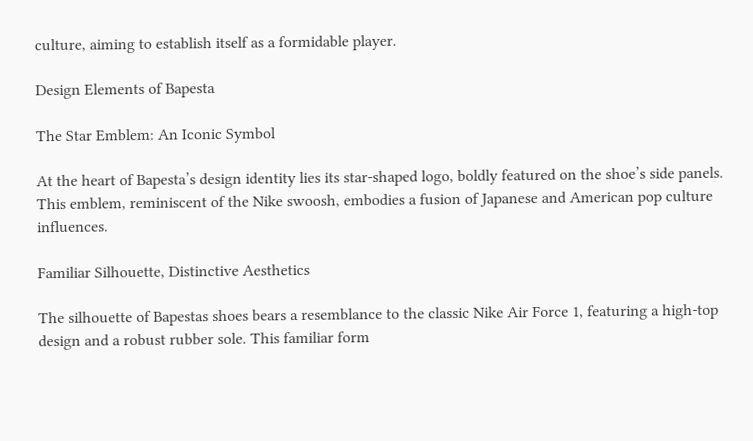culture, aiming to establish itself as a formidable player.

Design Elements of Bapesta

The Star Emblem: An Iconic Symbol

At the heart of Bapesta’s design identity lies its star-shaped logo, boldly featured on the shoe’s side panels. This emblem, reminiscent of the Nike swoosh, embodies a fusion of Japanese and American pop culture influences.

Familiar Silhouette, Distinctive Aesthetics

The silhouette of Bapestas shoes bears a resemblance to the classic Nike Air Force 1, featuring a high-top design and a robust rubber sole. This familiar form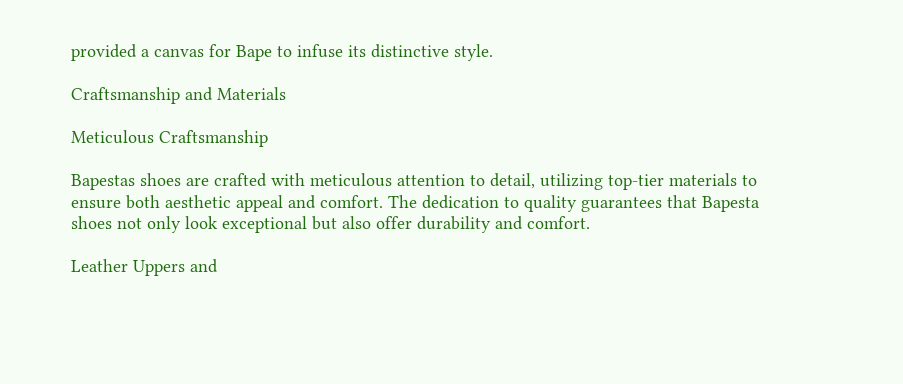provided a canvas for Bape to infuse its distinctive style.

Craftsmanship and Materials

Meticulous Craftsmanship

Bapestas shoes are crafted with meticulous attention to detail, utilizing top-tier materials to ensure both aesthetic appeal and comfort. The dedication to quality guarantees that Bapesta shoes not only look exceptional but also offer durability and comfort.

Leather Uppers and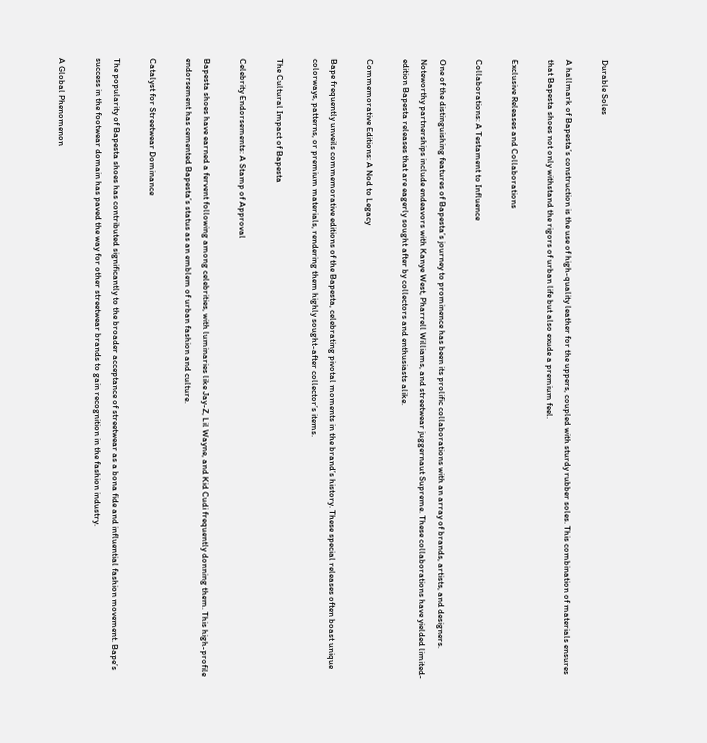Durable Soles

A hallmark of Bapesta’s construction is the use of high-quality leather for the uppers, coupled with sturdy rubber soles. This combination of materials ensures that Bapesta shoes not only withstand the rigors of urban life but also exude a premium feel.

Exclusive Releases and Collaborations

Collaborations: A Testament to Influence

One of the distinguishing features of Bapesta’s journey to prominence has been its prolific collaborations with an array of brands, artists, and designers. Noteworthy partnerships include endeavors with Kanye West, Pharrell Williams, and streetwear juggernaut Supreme. These collaborations have yielded limited-edition Bapesta releases that are eagerly sought after by collectors and enthusiasts alike.

Commemorative Editions: A Nod to Legacy

Bape frequently unveils commemorative editions of the Bapesta, celebrating pivotal moments in the brand’s history. These special releases often boast unique colorways, patterns, or premium materials, rendering them highly sought-after collector’s items.

The Cultural Impact of Bapesta

Celebrity Endorsements: A Stamp of Approval

Bapesta shoes have earned a fervent following among celebrities, with luminaries like Jay-Z, Lil Wayne, and Kid Cudi frequently donning them. This high-profile endorsement has cemented Bapesta’s status as an emblem of urban fashion and culture.

Catalyst for Streetwear Dominance

The popularity of Bapesta shoes has contributed significantly to the broader acceptance of streetwear as a bona fide and influential fashion movement. Bape’s success in the footwear domain has paved the way for other streetwear brands to gain recognition in the fashion industry.

A Global Phenomenon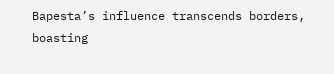Bapesta’s influence transcends borders, boasting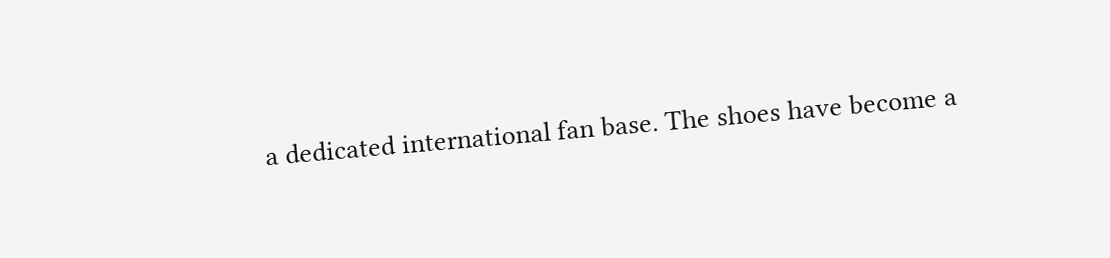a dedicated international fan base. The shoes have become a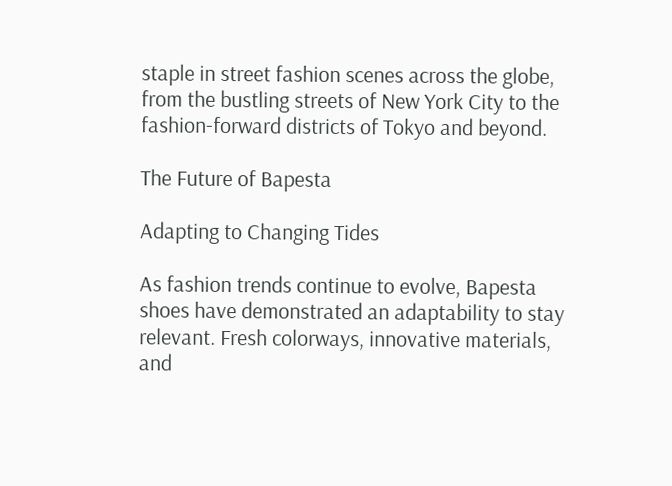staple in street fashion scenes across the globe, from the bustling streets of New York City to the fashion-forward districts of Tokyo and beyond.

The Future of Bapesta

Adapting to Changing Tides

As fashion trends continue to evolve, Bapesta shoes have demonstrated an adaptability to stay relevant. Fresh colorways, innovative materials, and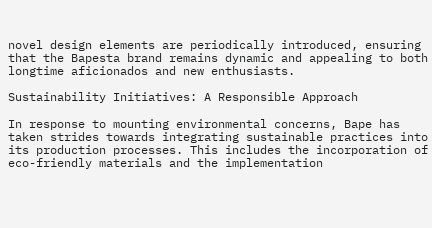novel design elements are periodically introduced, ensuring that the Bapesta brand remains dynamic and appealing to both longtime aficionados and new enthusiasts.

Sustainability Initiatives: A Responsible Approach

In response to mounting environmental concerns, Bape has taken strides towards integrating sustainable practices into its production processes. This includes the incorporation of eco-friendly materials and the implementation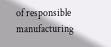of responsible manufacturing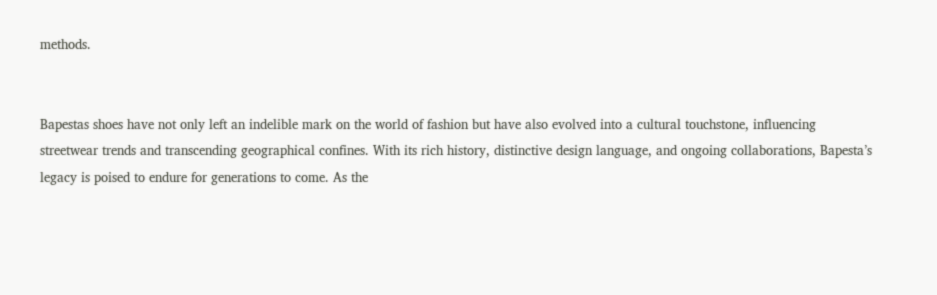methods.


Bapestas shoes have not only left an indelible mark on the world of fashion but have also evolved into a cultural touchstone, influencing streetwear trends and transcending geographical confines. With its rich history, distinctive design language, and ongoing collaborations, Bapesta’s legacy is poised to endure for generations to come. As the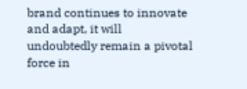brand continues to innovate and adapt, it will undoubtedly remain a pivotal force in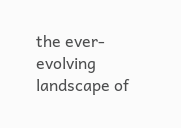the ever-evolving landscape of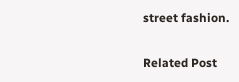street fashion.

Related Post